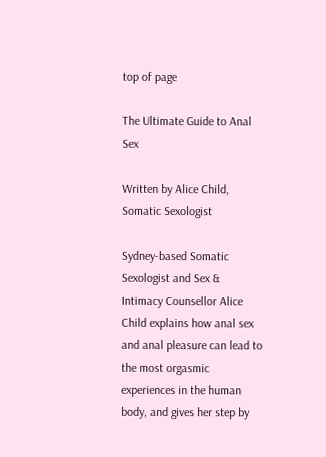top of page

The Ultimate Guide to Anal Sex

Written by Alice Child, Somatic Sexologist

Sydney-based Somatic Sexologist and Sex & Intimacy Counsellor Alice Child explains how anal sex and anal pleasure can lead to the most orgasmic experiences in the human body, and gives her step by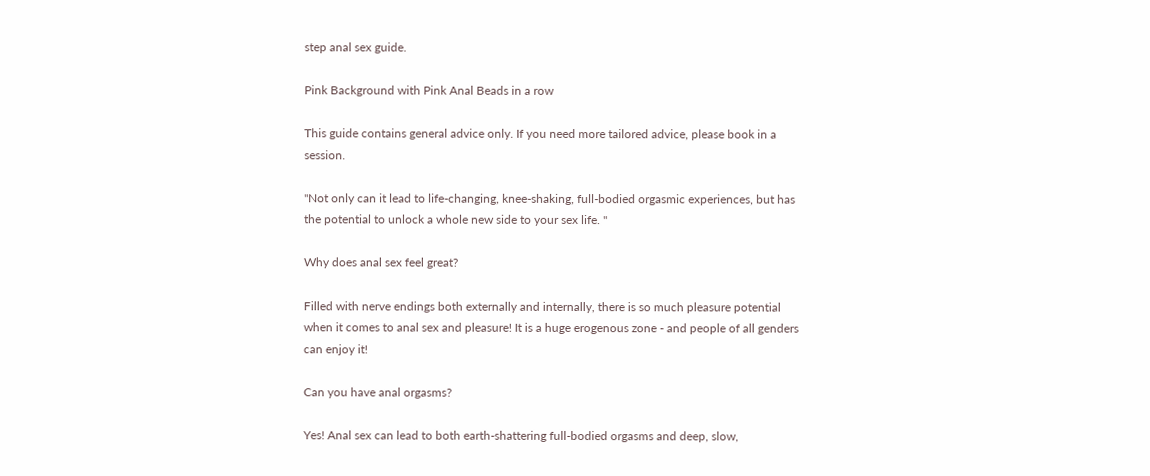step anal sex guide.

Pink Background with Pink Anal Beads in a row

This guide contains general advice only. If you need more tailored advice, please book in a session.

"Not only can it lead to life-changing, knee-shaking, full-bodied orgasmic experiences, but has the potential to unlock a whole new side to your sex life. "

Why does anal sex feel great?

Filled with nerve endings both externally and internally, there is so much pleasure potential when it comes to anal sex and pleasure! It is a huge erogenous zone - and people of all genders can enjoy it!

Can you have anal orgasms?

Yes! Anal sex can lead to both earth-shattering full-bodied orgasms and deep, slow,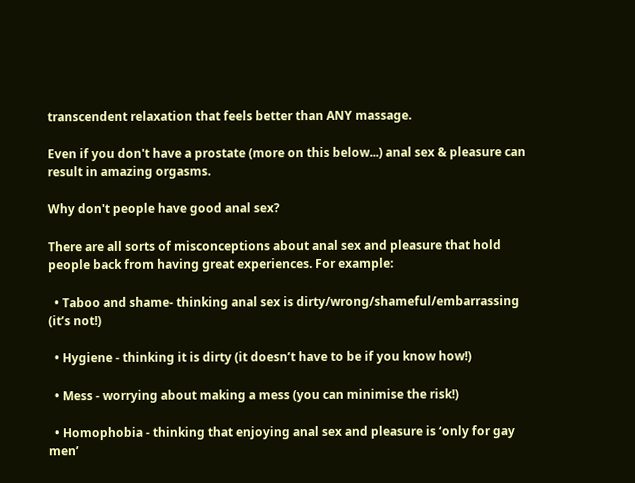transcendent relaxation that feels better than ANY massage.

Even if you don't have a prostate (more on this below...) anal sex & pleasure can result in amazing orgasms.

Why don't people have good anal sex?

There are all sorts of misconceptions about anal sex and pleasure that hold people back from having great experiences. For example:

  • Taboo and shame- thinking anal sex is dirty/wrong/shameful/embarrassing (it’s not!)

  • Hygiene - thinking it is dirty (it doesn’t have to be if you know how!)

  • Mess - worrying about making a mess (you can minimise the risk!)

  • Homophobia - thinking that enjoying anal sex and pleasure is ‘only for gay men’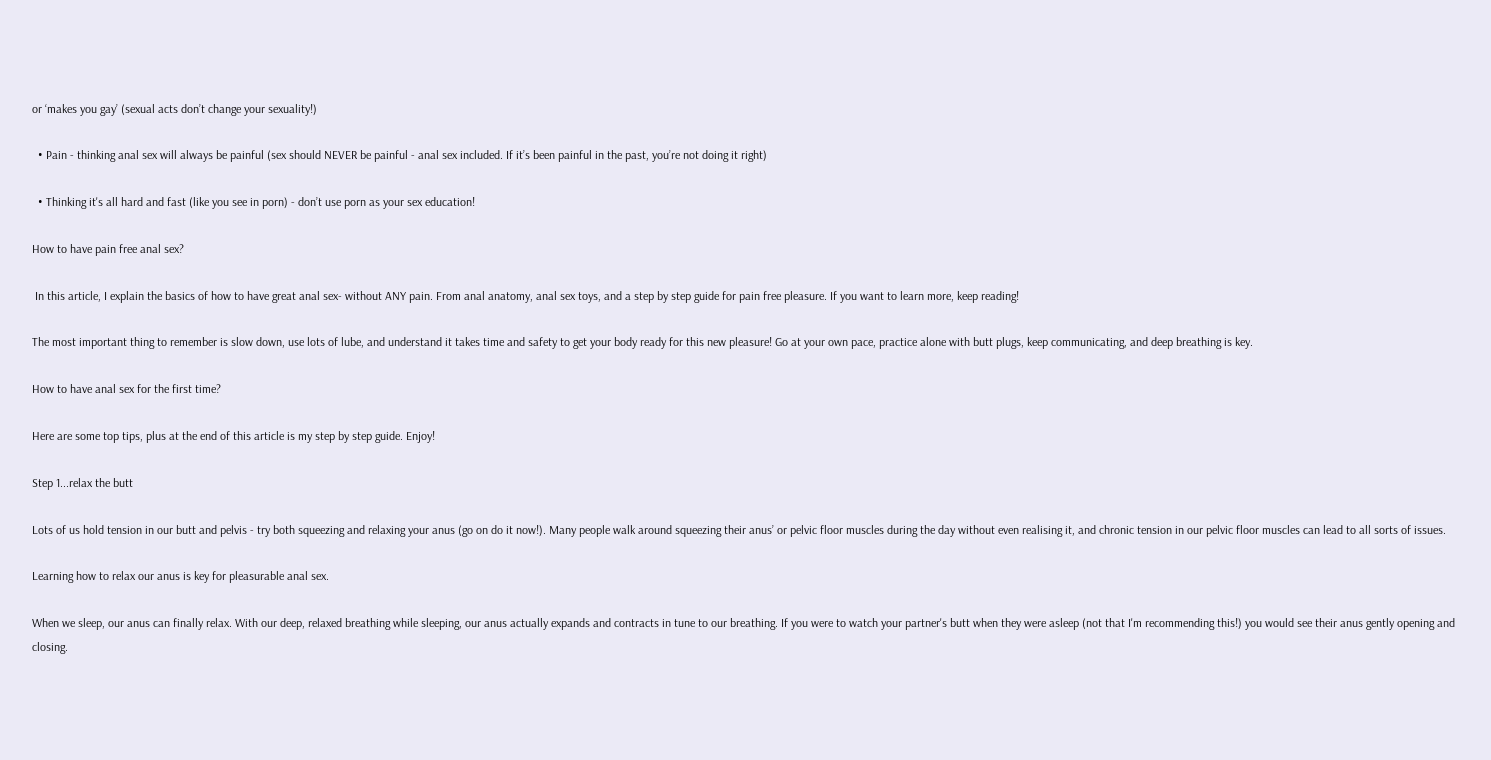or ‘makes you gay’ (sexual acts don’t change your sexuality!)

  • Pain - thinking anal sex will always be painful (sex should NEVER be painful - anal sex included. If it’s been painful in the past, you’re not doing it right)

  • Thinking it's all hard and fast (like you see in porn) - don’t use porn as your sex education!

How to have pain free anal sex?

 In this article, I explain the basics of how to have great anal sex- without ANY pain. From anal anatomy, anal sex toys, and a step by step guide for pain free pleasure. If you want to learn more, keep reading!

The most important thing to remember is slow down, use lots of lube, and understand it takes time and safety to get your body ready for this new pleasure! Go at your own pace, practice alone with butt plugs, keep communicating, and deep breathing is key.

How to have anal sex for the first time?

Here are some top tips, plus at the end of this article is my step by step guide. Enjoy!

Step 1...relax the butt

Lots of us hold tension in our butt and pelvis - try both squeezing and relaxing your anus (go on do it now!). Many people walk around squeezing their anus’ or pelvic floor muscles during the day without even realising it, and chronic tension in our pelvic floor muscles can lead to all sorts of issues.

Learning how to relax our anus is key for pleasurable anal sex.

When we sleep, our anus can finally relax. With our deep, relaxed breathing while sleeping, our anus actually expands and contracts in tune to our breathing. If you were to watch your partner's butt when they were asleep (not that I'm recommending this!) you would see their anus gently opening and closing.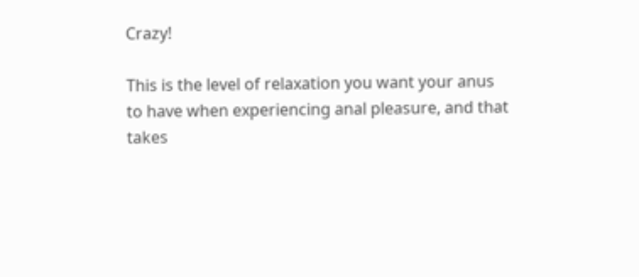Crazy!

This is the level of relaxation you want your anus to have when experiencing anal pleasure, and that takes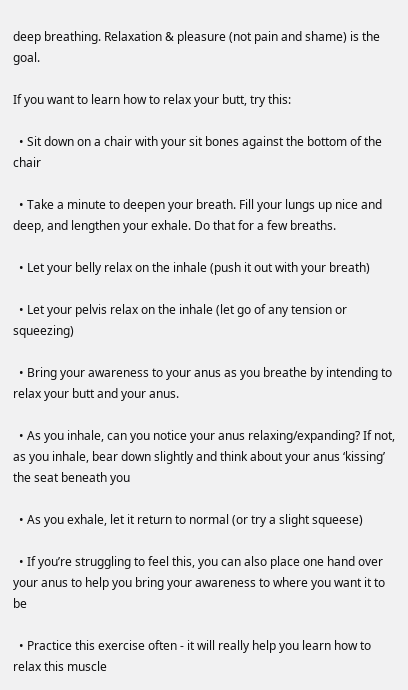deep breathing. Relaxation & pleasure (not pain and shame) is the goal.

If you want to learn how to relax your butt, try this:

  • Sit down on a chair with your sit bones against the bottom of the chair

  • Take a minute to deepen your breath. Fill your lungs up nice and deep, and lengthen your exhale. Do that for a few breaths.

  • Let your belly relax on the inhale (push it out with your breath)

  • Let your pelvis relax on the inhale (let go of any tension or squeezing)

  • Bring your awareness to your anus as you breathe by intending to relax your butt and your anus.

  • As you inhale, can you notice your anus relaxing/expanding? If not, as you inhale, bear down slightly and think about your anus ‘kissing’ the seat beneath you

  • As you exhale, let it return to normal (or try a slight squeese)

  • If you’re struggling to feel this, you can also place one hand over your anus to help you bring your awareness to where you want it to be

  • Practice this exercise often - it will really help you learn how to relax this muscle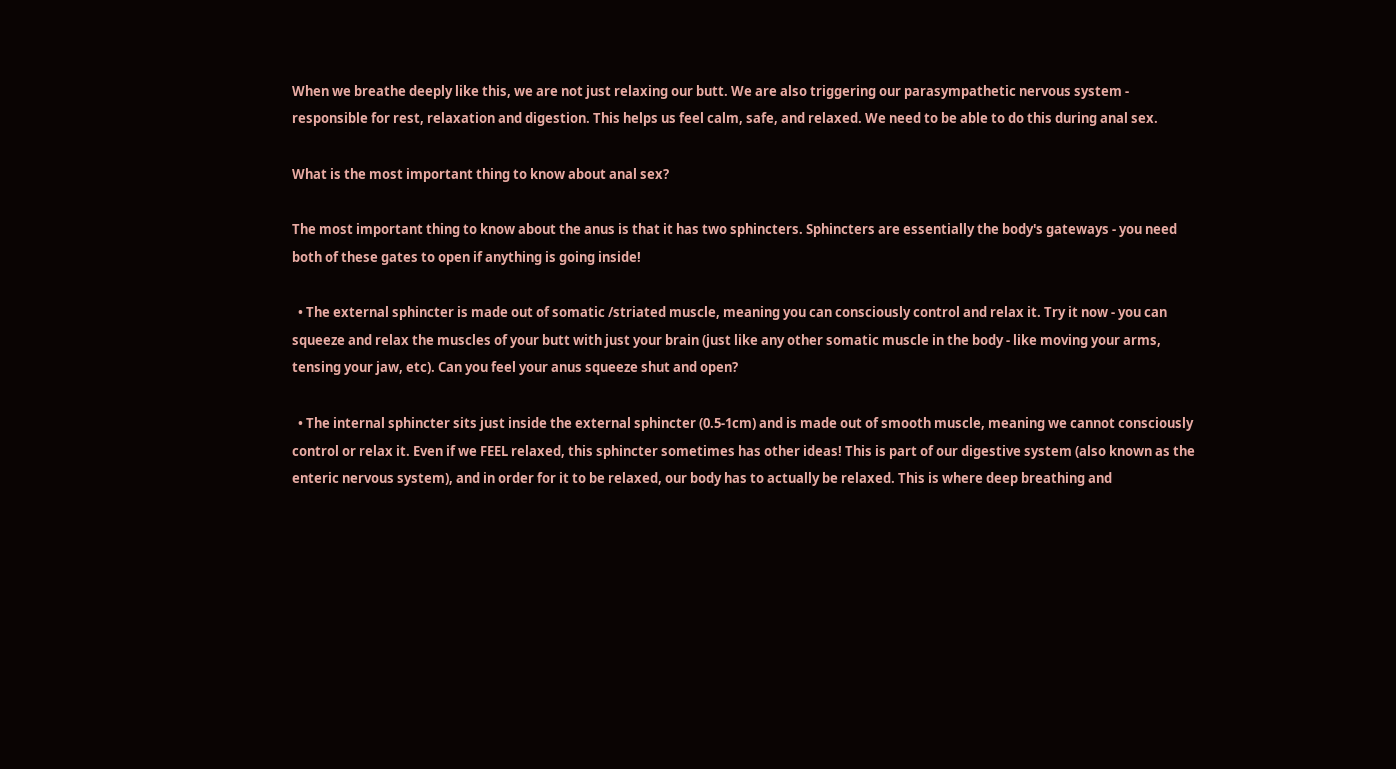When we breathe deeply like this, we are not just relaxing our butt. We are also triggering our parasympathetic nervous system - responsible for rest, relaxation and digestion. This helps us feel calm, safe, and relaxed. We need to be able to do this during anal sex.

What is the most important thing to know about anal sex?

The most important thing to know about the anus is that it has two sphincters. Sphincters are essentially the body's gateways - you need both of these gates to open if anything is going inside!

  • The external sphincter is made out of somatic /striated muscle, meaning you can consciously control and relax it. Try it now - you can squeeze and relax the muscles of your butt with just your brain (just like any other somatic muscle in the body - like moving your arms, tensing your jaw, etc). Can you feel your anus squeeze shut and open?

  • The internal sphincter sits just inside the external sphincter (0.5-1cm) and is made out of smooth muscle, meaning we cannot consciously control or relax it. Even if we FEEL relaxed, this sphincter sometimes has other ideas! This is part of our digestive system (also known as the enteric nervous system), and in order for it to be relaxed, our body has to actually be relaxed. This is where deep breathing and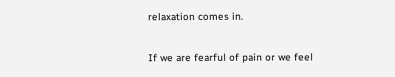relaxation comes in.

If we are fearful of pain or we feel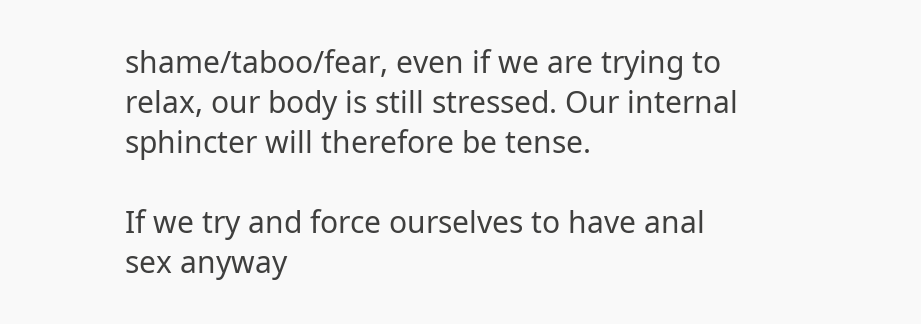shame/taboo/fear, even if we are trying to relax, our body is still stressed. Our internal sphincter will therefore be tense.

If we try and force ourselves to have anal sex anyway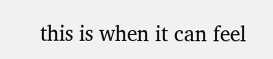this is when it can feel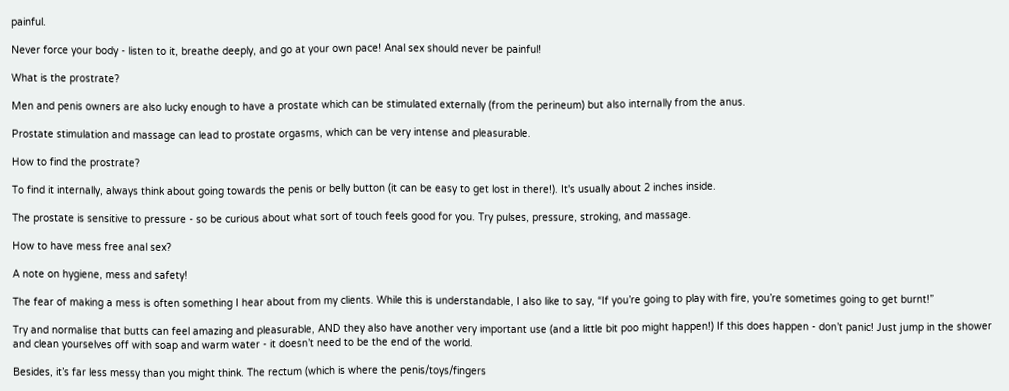painful.

Never force your body - listen to it, breathe deeply, and go at your own pace! Anal sex should never be painful!

What is the prostrate?

Men and penis owners are also lucky enough to have a prostate which can be stimulated externally (from the perineum) but also internally from the anus.

Prostate stimulation and massage can lead to prostate orgasms, which can be very intense and pleasurable.

How to find the prostrate?

To find it internally, always think about going towards the penis or belly button (it can be easy to get lost in there!). It's usually about 2 inches inside.

The prostate is sensitive to pressure - so be curious about what sort of touch feels good for you. Try pulses, pressure, stroking, and massage.

How to have mess free anal sex?

A note on hygiene, mess and safety!

The fear of making a mess is often something I hear about from my clients. While this is understandable, I also like to say, “If you’re going to play with fire, you’re sometimes going to get burnt!”

Try and normalise that butts can feel amazing and pleasurable, AND they also have another very important use (and a little bit poo might happen!) If this does happen - don’t panic! Just jump in the shower and clean yourselves off with soap and warm water - it doesn’t need to be the end of the world.

Besides, it’s far less messy than you might think. The rectum (which is where the penis/toys/fingers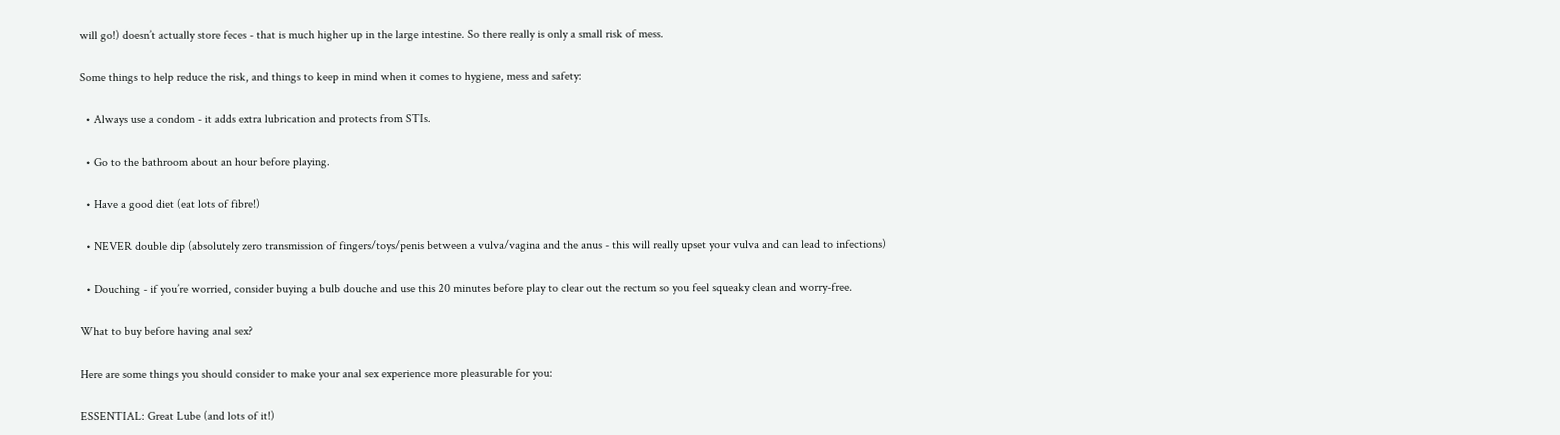will go!) doesn’t actually store feces - that is much higher up in the large intestine. So there really is only a small risk of mess.

Some things to help reduce the risk, and things to keep in mind when it comes to hygiene, mess and safety:

  • Always use a condom - it adds extra lubrication and protects from STIs.

  • Go to the bathroom about an hour before playing.

  • Have a good diet (eat lots of fibre!)

  • NEVER double dip (absolutely zero transmission of fingers/toys/penis between a vulva/vagina and the anus - this will really upset your vulva and can lead to infections)

  • Douching - if you’re worried, consider buying a bulb douche and use this 20 minutes before play to clear out the rectum so you feel squeaky clean and worry-free.

What to buy before having anal sex?

Here are some things you should consider to make your anal sex experience more pleasurable for you:

ESSENTIAL: Great Lube (and lots of it!)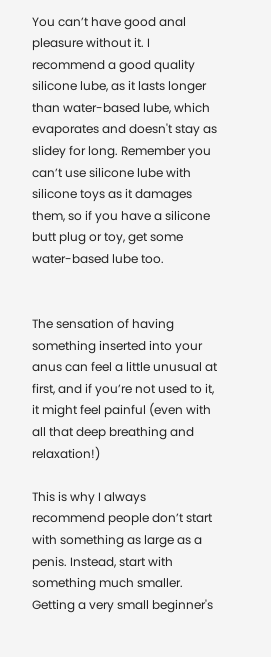You can’t have good anal pleasure without it. I recommend a good quality silicone lube, as it lasts longer than water-based lube, which evaporates and doesn't stay as slidey for long. Remember you can’t use silicone lube with silicone toys as it damages them, so if you have a silicone butt plug or toy, get some water-based lube too.


The sensation of having something inserted into your anus can feel a little unusual at first, and if you’re not used to it, it might feel painful (even with all that deep breathing and relaxation!)

This is why I always recommend people don’t start with something as large as a penis. Instead, start with something much smaller. Getting a very small beginner's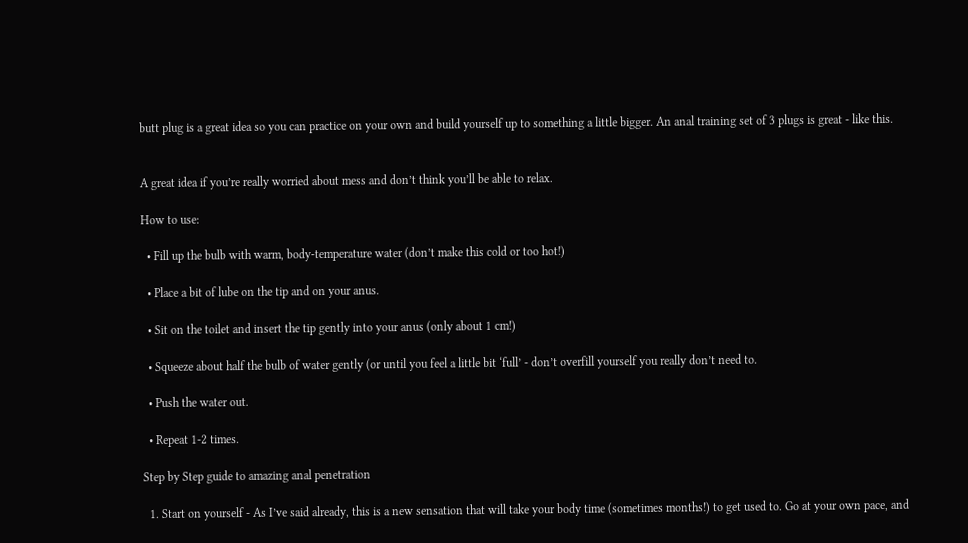butt plug is a great idea so you can practice on your own and build yourself up to something a little bigger. An anal training set of 3 plugs is great - like this.


A great idea if you’re really worried about mess and don’t think you’ll be able to relax.

How to use:

  • Fill up the bulb with warm, body-temperature water (don’t make this cold or too hot!)

  • Place a bit of lube on the tip and on your anus.

  • Sit on the toilet and insert the tip gently into your anus (only about 1 cm!)

  • Squeeze about half the bulb of water gently (or until you feel a little bit ‘full’ - don’t overfill yourself you really don’t need to.

  • Push the water out.

  • Repeat 1-2 times.

Step by Step guide to amazing anal penetration

  1. Start on yourself - As I’ve said already, this is a new sensation that will take your body time (sometimes months!) to get used to. Go at your own pace, and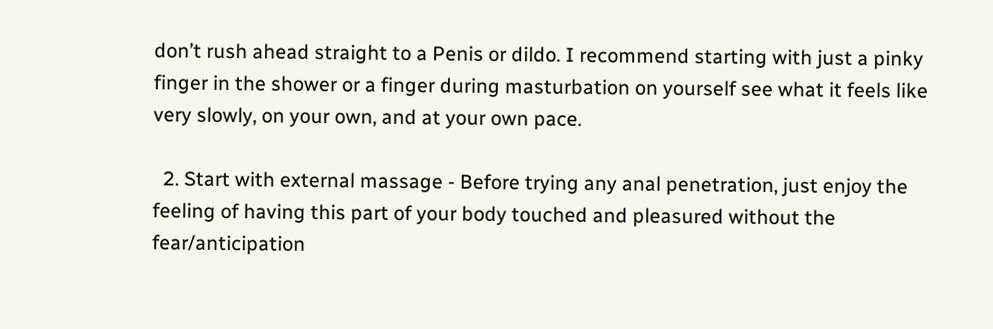don’t rush ahead straight to a Penis or dildo. I recommend starting with just a pinky finger in the shower or a finger during masturbation on yourself see what it feels like very slowly, on your own, and at your own pace.

  2. Start with external massage - Before trying any anal penetration, just enjoy the feeling of having this part of your body touched and pleasured without the fear/anticipation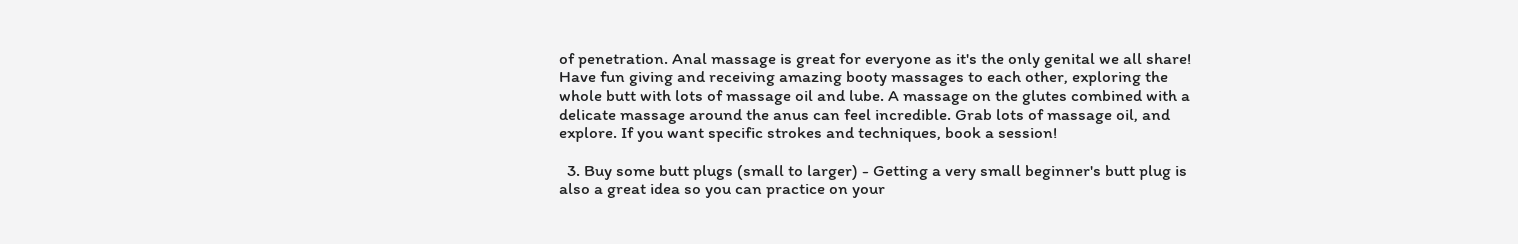of penetration. Anal massage is great for everyone as it's the only genital we all share! Have fun giving and receiving amazing booty massages to each other, exploring the whole butt with lots of massage oil and lube. A massage on the glutes combined with a delicate massage around the anus can feel incredible. Grab lots of massage oil, and explore. If you want specific strokes and techniques, book a session!

  3. Buy some butt plugs (small to larger) - Getting a very small beginner's butt plug is also a great idea so you can practice on your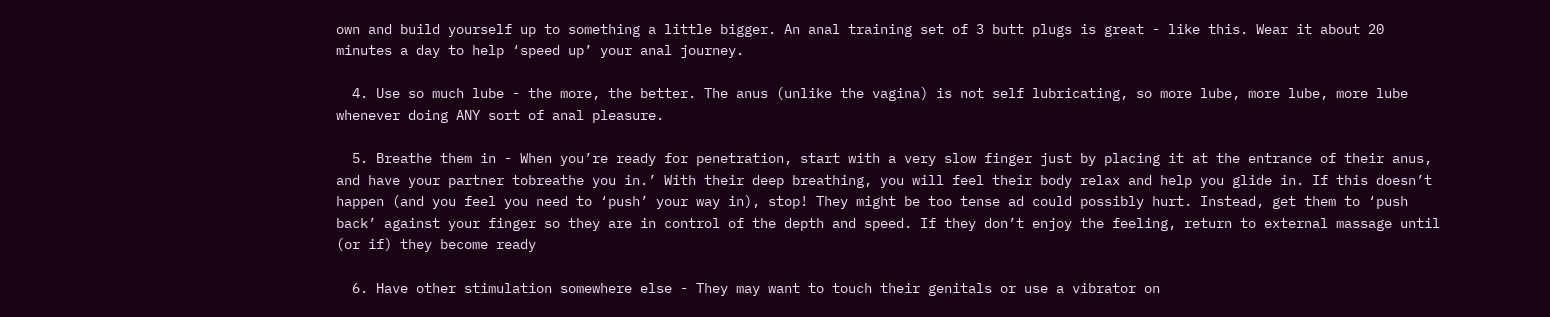own and build yourself up to something a little bigger. An anal training set of 3 butt plugs is great - like this. Wear it about 20 minutes a day to help ‘speed up’ your anal journey.

  4. Use so much lube - the more, the better. The anus (unlike the vagina) is not self lubricating, so more lube, more lube, more lube whenever doing ANY sort of anal pleasure.

  5. Breathe them in - When you’re ready for penetration, start with a very slow finger just by placing it at the entrance of their anus, and have your partner tobreathe you in.’ With their deep breathing, you will feel their body relax and help you glide in. If this doesn’t happen (and you feel you need to ‘push’ your way in), stop! They might be too tense ad could possibly hurt. Instead, get them to ‘push back’ against your finger so they are in control of the depth and speed. If they don’t enjoy the feeling, return to external massage until (or if) they become ready

  6. Have other stimulation somewhere else - They may want to touch their genitals or use a vibrator on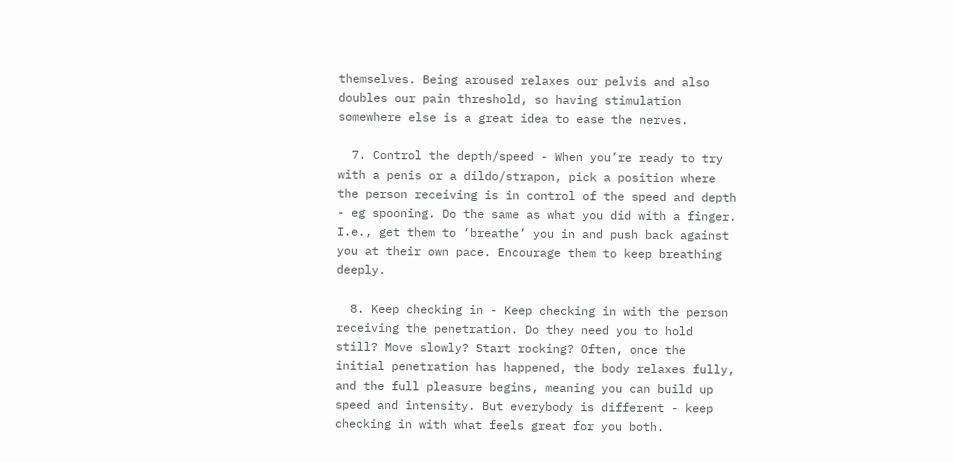themselves. Being aroused relaxes our pelvis and also doubles our pain threshold, so having stimulation somewhere else is a great idea to ease the nerves.

  7. Control the depth/speed - When you’re ready to try with a penis or a dildo/strapon, pick a position where the person receiving is in control of the speed and depth - eg spooning. Do the same as what you did with a finger. I.e., get them to ‘breathe’ you in and push back against you at their own pace. Encourage them to keep breathing deeply.

  8. Keep checking in - Keep checking in with the person receiving the penetration. Do they need you to hold still? Move slowly? Start rocking? Often, once the initial penetration has happened, the body relaxes fully, and the full pleasure begins, meaning you can build up speed and intensity. But everybody is different - keep checking in with what feels great for you both.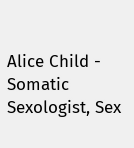Alice Child - Somatic Sexologist, Sex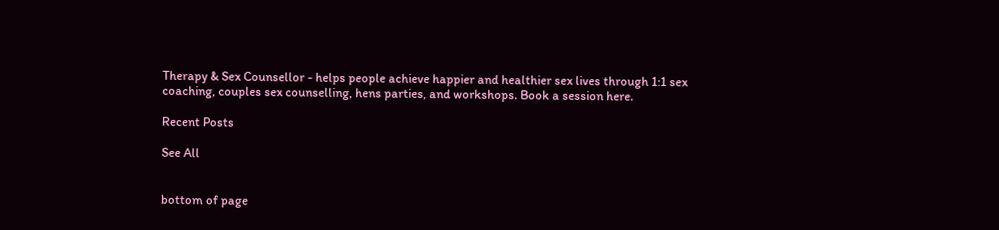Therapy & Sex Counsellor - helps people achieve happier and healthier sex lives through 1:1 sex coaching, couples sex counselling, hens parties, and workshops. Book a session here.

Recent Posts

See All


bottom of page